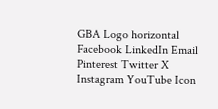GBA Logo horizontal Facebook LinkedIn Email Pinterest Twitter X Instagram YouTube Icon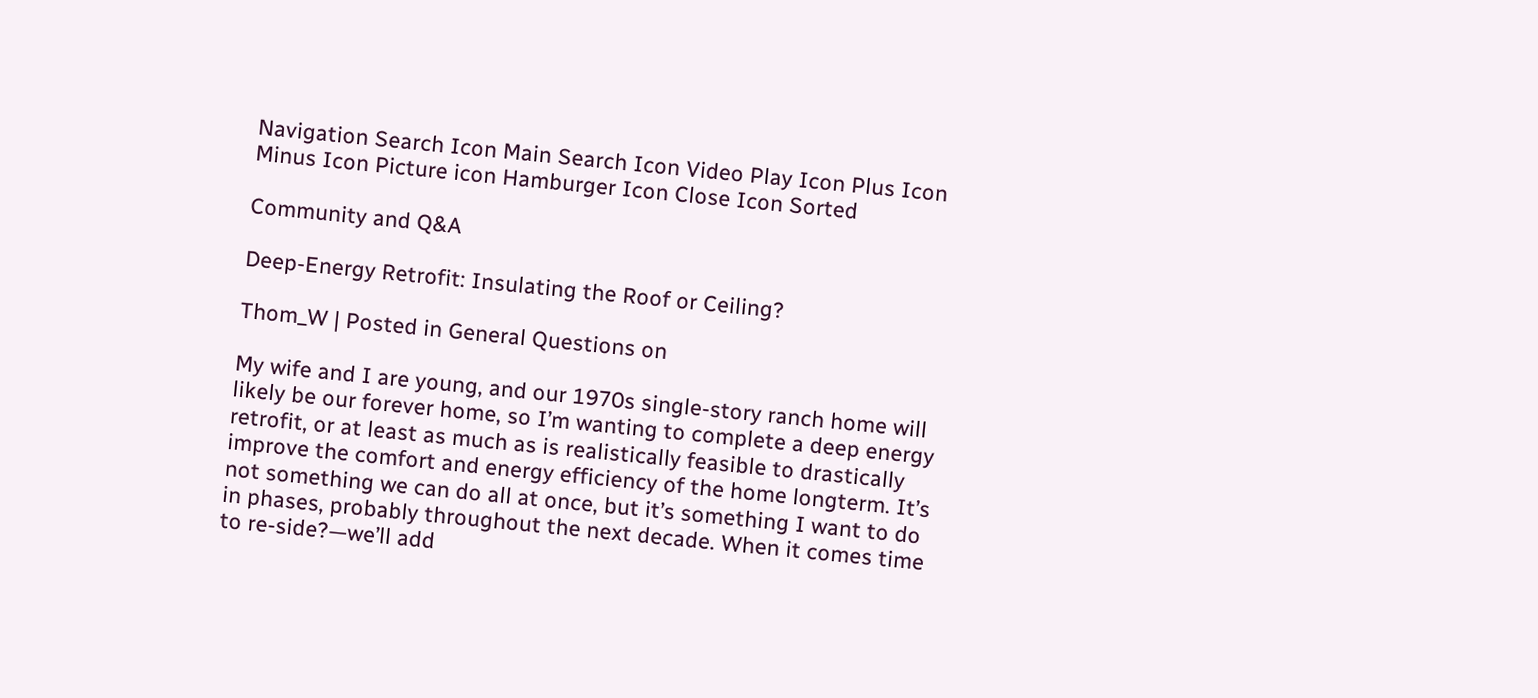Navigation Search Icon Main Search Icon Video Play Icon Plus Icon Minus Icon Picture icon Hamburger Icon Close Icon Sorted

Community and Q&A

Deep-Energy Retrofit: Insulating the Roof or Ceiling?

Thom_W | Posted in General Questions on

My wife and I are young, and our 1970s single-story ranch home will likely be our forever home, so I’m wanting to complete a deep energy retrofit, or at least as much as is realistically feasible to drastically improve the comfort and energy efficiency of the home longterm. It’s not something we can do all at once, but it’s something I want to do in phases, probably throughout the next decade. When it comes time to re-side?—we’ll add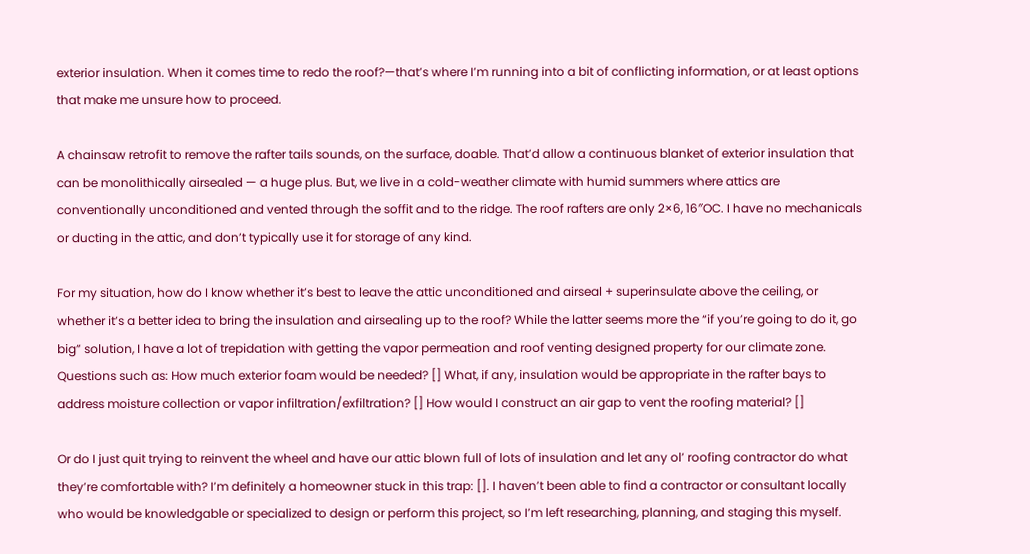exterior insulation. When it comes time to redo the roof?—that’s where I’m running into a bit of conflicting information, or at least options that make me unsure how to proceed.

A chainsaw retrofit to remove the rafter tails sounds, on the surface, doable. That’d allow a continuous blanket of exterior insulation that can be monolithically airsealed — a huge plus. But, we live in a cold-weather climate with humid summers where attics are conventionally unconditioned and vented through the soffit and to the ridge. The roof rafters are only 2×6, 16″OC. I have no mechanicals or ducting in the attic, and don’t typically use it for storage of any kind.

For my situation, how do I know whether it’s best to leave the attic unconditioned and airseal + superinsulate above the ceiling, or whether it’s a better idea to bring the insulation and airsealing up to the roof? While the latter seems more the “if you’re going to do it, go big” solution, I have a lot of trepidation with getting the vapor permeation and roof venting designed property for our climate zone. Questions such as: How much exterior foam would be needed? [] What, if any, insulation would be appropriate in the rafter bays to address moisture collection or vapor infiltration/exfiltration? [] How would I construct an air gap to vent the roofing material? []

Or do I just quit trying to reinvent the wheel and have our attic blown full of lots of insulation and let any ol’ roofing contractor do what they’re comfortable with? I’m definitely a homeowner stuck in this trap: []. I haven’t been able to find a contractor or consultant locally who would be knowledgable or specialized to design or perform this project, so I’m left researching, planning, and staging this myself.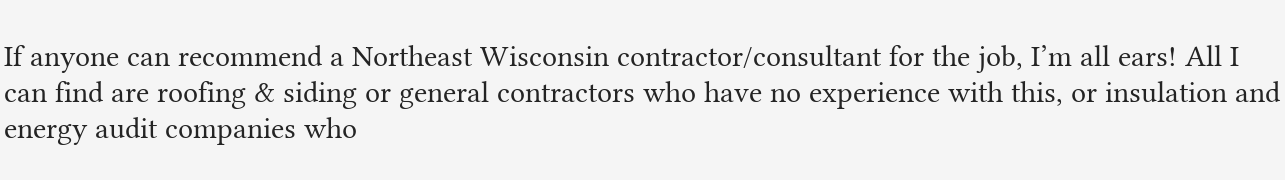If anyone can recommend a Northeast Wisconsin contractor/consultant for the job, I’m all ears! All I can find are roofing & siding or general contractors who have no experience with this, or insulation and energy audit companies who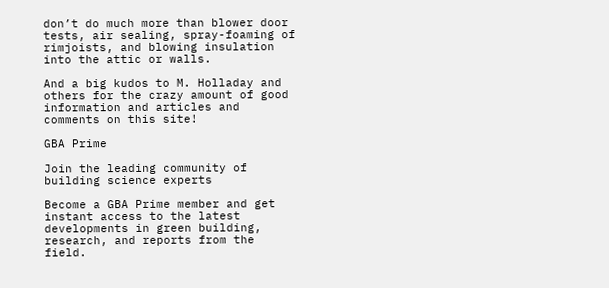don’t do much more than blower door tests, air sealing, spray-foaming of rimjoists, and blowing insulation into the attic or walls.

And a big kudos to M. Holladay and others for the crazy amount of good information and articles and comments on this site!

GBA Prime

Join the leading community of building science experts

Become a GBA Prime member and get instant access to the latest developments in green building, research, and reports from the field.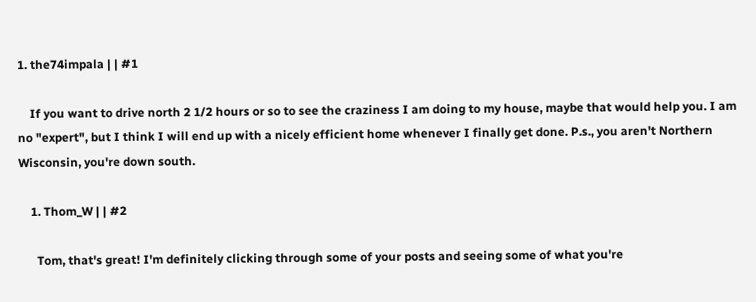1. the74impala | | #1

    If you want to drive north 2 1/2 hours or so to see the craziness I am doing to my house, maybe that would help you. I am no "expert", but I think I will end up with a nicely efficient home whenever I finally get done. P.s., you aren't Northern Wisconsin, you're down south.

    1. Thom_W | | #2

      Tom, that's great! I'm definitely clicking through some of your posts and seeing some of what you're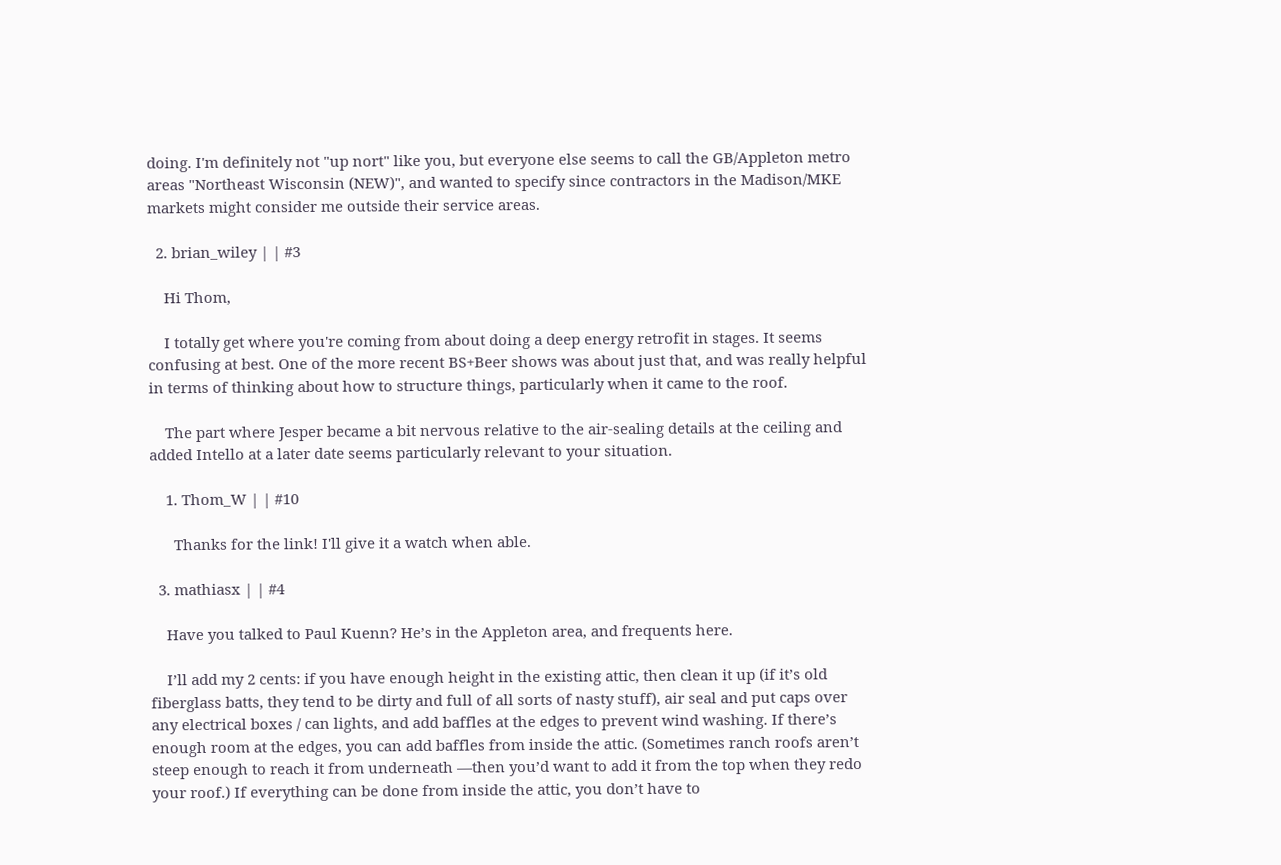doing. I'm definitely not "up nort" like you, but everyone else seems to call the GB/Appleton metro areas "Northeast Wisconsin (NEW)", and wanted to specify since contractors in the Madison/MKE markets might consider me outside their service areas.

  2. brian_wiley | | #3

    Hi Thom,

    I totally get where you're coming from about doing a deep energy retrofit in stages. It seems confusing at best. One of the more recent BS+Beer shows was about just that, and was really helpful in terms of thinking about how to structure things, particularly when it came to the roof.

    The part where Jesper became a bit nervous relative to the air-sealing details at the ceiling and added Intello at a later date seems particularly relevant to your situation.

    1. Thom_W | | #10

      Thanks for the link! I'll give it a watch when able.

  3. mathiasx | | #4

    Have you talked to Paul Kuenn? He’s in the Appleton area, and frequents here.

    I’ll add my 2 cents: if you have enough height in the existing attic, then clean it up (if it’s old fiberglass batts, they tend to be dirty and full of all sorts of nasty stuff), air seal and put caps over any electrical boxes / can lights, and add baffles at the edges to prevent wind washing. If there’s enough room at the edges, you can add baffles from inside the attic. (Sometimes ranch roofs aren’t steep enough to reach it from underneath —then you’d want to add it from the top when they redo your roof.) If everything can be done from inside the attic, you don’t have to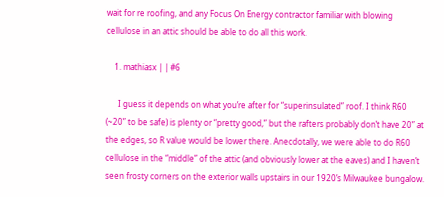wait for re roofing, and any Focus On Energy contractor familiar with blowing cellulose in an attic should be able to do all this work.

    1. mathiasx | | #6

      I guess it depends on what you’re after for “superinsulated” roof. I think R60 (~20” to be safe) is plenty or “pretty good,” but the rafters probably don’t have 20” at the edges, so R value would be lower there. Anecdotally, we were able to do R60 cellulose in the “middle” of the attic (and obviously lower at the eaves) and I haven’t seen frosty corners on the exterior walls upstairs in our 1920’s Milwaukee bungalow.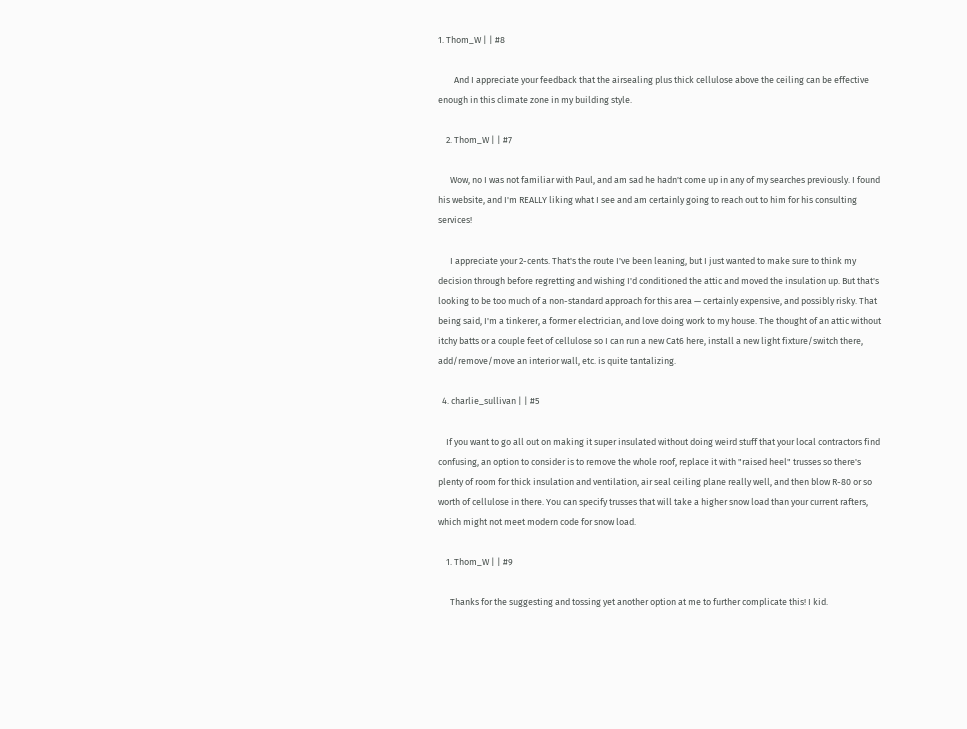1. Thom_W | | #8

        And I appreciate your feedback that the airsealing plus thick cellulose above the ceiling can be effective enough in this climate zone in my building style.

    2. Thom_W | | #7

      Wow, no I was not familiar with Paul, and am sad he hadn't come up in any of my searches previously. I found his website, and I'm REALLY liking what I see and am certainly going to reach out to him for his consulting services!

      I appreciate your 2-cents. That's the route I've been leaning, but I just wanted to make sure to think my decision through before regretting and wishing I'd conditioned the attic and moved the insulation up. But that's looking to be too much of a non-standard approach for this area — certainly expensive, and possibly risky. That being said, I'm a tinkerer, a former electrician, and love doing work to my house. The thought of an attic without itchy batts or a couple feet of cellulose so I can run a new Cat6 here, install a new light fixture/switch there, add/remove/move an interior wall, etc. is quite tantalizing.

  4. charlie_sullivan | | #5

    If you want to go all out on making it super insulated without doing weird stuff that your local contractors find confusing, an option to consider is to remove the whole roof, replace it with "raised heel" trusses so there's plenty of room for thick insulation and ventilation, air seal ceiling plane really well, and then blow R-80 or so worth of cellulose in there. You can specify trusses that will take a higher snow load than your current rafters, which might not meet modern code for snow load.

    1. Thom_W | | #9

      Thanks for the suggesting and tossing yet another option at me to further complicate this! I kid.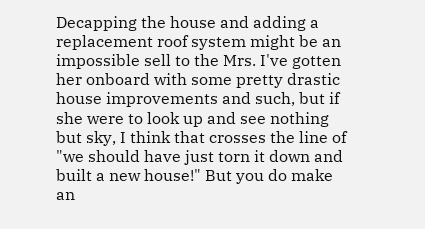Decapping the house and adding a replacement roof system might be an impossible sell to the Mrs. I've gotten her onboard with some pretty drastic house improvements and such, but if she were to look up and see nothing but sky, I think that crosses the line of "we should have just torn it down and built a new house!" But you do make an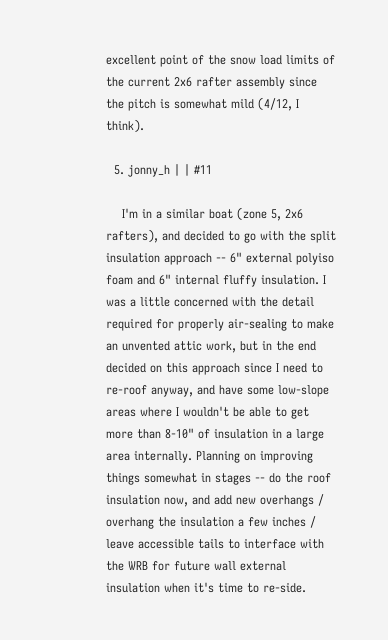excellent point of the snow load limits of the current 2x6 rafter assembly since the pitch is somewhat mild (4/12, I think).

  5. jonny_h | | #11

    I'm in a similar boat (zone 5, 2x6 rafters), and decided to go with the split insulation approach -- 6" external polyiso foam and 6" internal fluffy insulation. I was a little concerned with the detail required for properly air-sealing to make an unvented attic work, but in the end decided on this approach since I need to re-roof anyway, and have some low-slope areas where I wouldn't be able to get more than 8-10" of insulation in a large area internally. Planning on improving things somewhat in stages -- do the roof insulation now, and add new overhangs / overhang the insulation a few inches / leave accessible tails to interface with the WRB for future wall external insulation when it's time to re-side.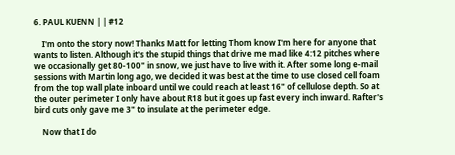6. PAUL KUENN | | #12

    I'm onto the story now! Thanks Matt for letting Thom know I'm here for anyone that wants to listen. Although it's the stupid things that drive me mad like 4:12 pitches where we occasionally get 80-100" in snow, we just have to live with it. After some long e-mail sessions with Martin long ago, we decided it was best at the time to use closed cell foam from the top wall plate inboard until we could reach at least 16" of cellulose depth. So at the outer perimeter I only have about R18 but it goes up fast every inch inward. Rafter's bird cuts only gave me 3" to insulate at the perimeter edge.

    Now that I do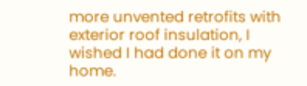more unvented retrofits with exterior roof insulation, I wished I had done it on my home.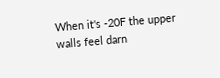When it's -20F the upper walls feel darn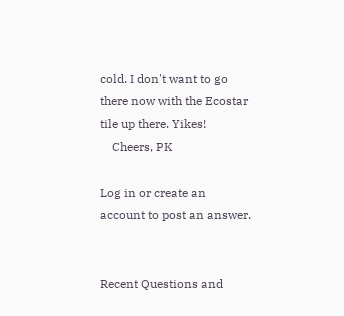cold. I don't want to go there now with the Ecostar tile up there. Yikes!
    Cheers, PK

Log in or create an account to post an answer.


Recent Questions and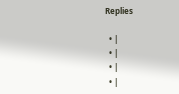Replies

  • |
  • |
  • |
  • |